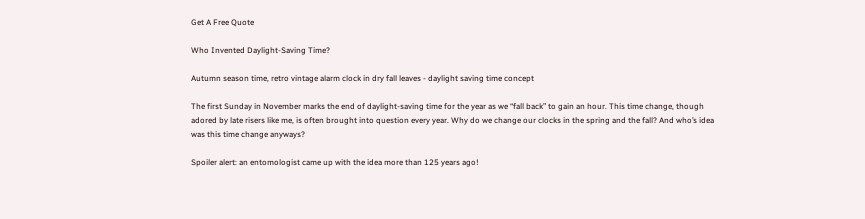Get A Free Quote

Who Invented Daylight-Saving Time?

Autumn season time, retro vintage alarm clock in dry fall leaves - daylight saving time concept

The first Sunday in November marks the end of daylight-saving time for the year as we “fall back” to gain an hour. This time change, though adored by late risers like me, is often brought into question every year. Why do we change our clocks in the spring and the fall? And who’s idea was this time change anyways?

Spoiler alert: an entomologist came up with the idea more than 125 years ago!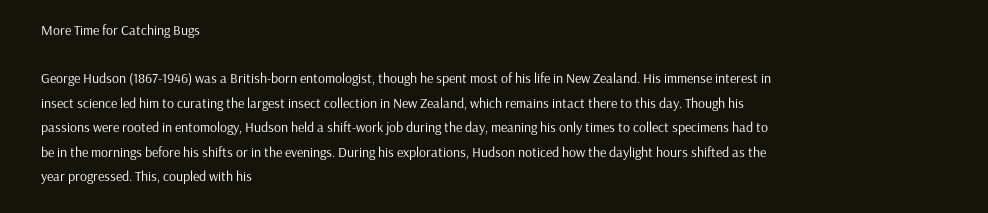More Time for Catching Bugs

George Hudson (1867-1946) was a British-born entomologist, though he spent most of his life in New Zealand. His immense interest in insect science led him to curating the largest insect collection in New Zealand, which remains intact there to this day. Though his passions were rooted in entomology, Hudson held a shift-work job during the day, meaning his only times to collect specimens had to be in the mornings before his shifts or in the evenings. During his explorations, Hudson noticed how the daylight hours shifted as the year progressed. This, coupled with his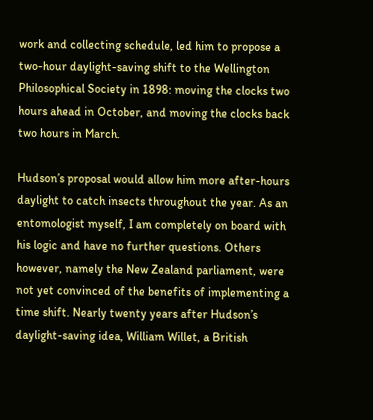work and collecting schedule, led him to propose a two-hour daylight-saving shift to the Wellington Philosophical Society in 1898: moving the clocks two hours ahead in October, and moving the clocks back two hours in March.

Hudson’s proposal would allow him more after-hours daylight to catch insects throughout the year. As an entomologist myself, I am completely on board with his logic and have no further questions. Others however, namely the New Zealand parliament, were not yet convinced of the benefits of implementing a time shift. Nearly twenty years after Hudson’s daylight-saving idea, William Willet, a British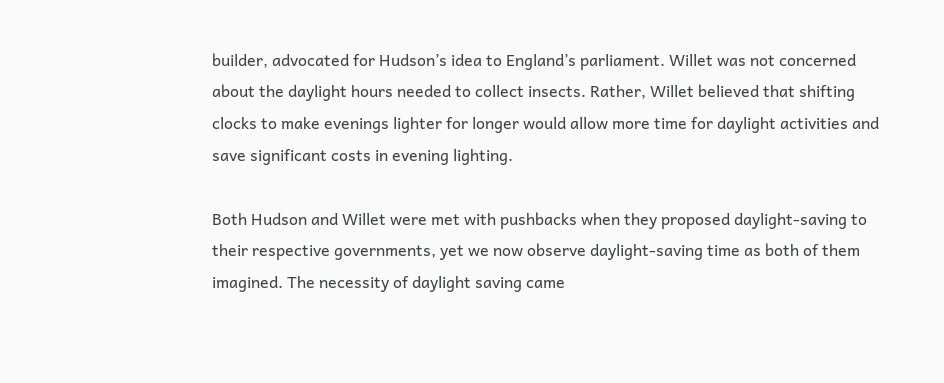builder, advocated for Hudson’s idea to England’s parliament. Willet was not concerned about the daylight hours needed to collect insects. Rather, Willet believed that shifting clocks to make evenings lighter for longer would allow more time for daylight activities and save significant costs in evening lighting.

Both Hudson and Willet were met with pushbacks when they proposed daylight-saving to their respective governments, yet we now observe daylight-saving time as both of them imagined. The necessity of daylight saving came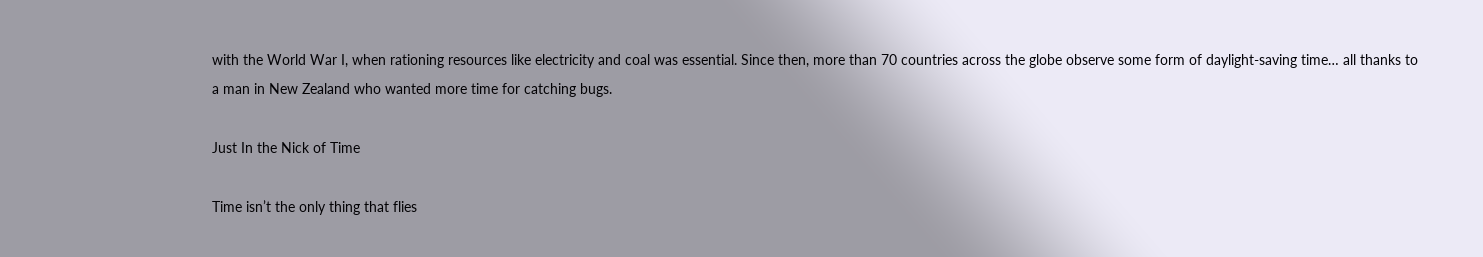with the World War I, when rationing resources like electricity and coal was essential. Since then, more than 70 countries across the globe observe some form of daylight-saving time… all thanks to a man in New Zealand who wanted more time for catching bugs.

Just In the Nick of Time

Time isn’t the only thing that flies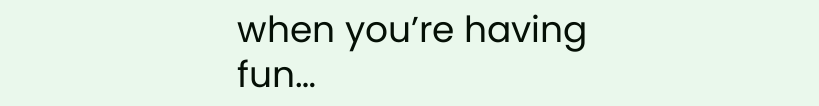when you’re having fun…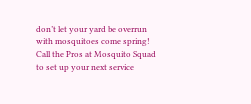don’t let your yard be overrun with mosquitoes come spring! Call the Pros at Mosquito Squad to set up your next service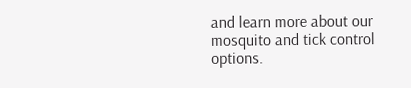and learn more about our mosquito and tick control options.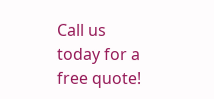Call us today for a free quote!